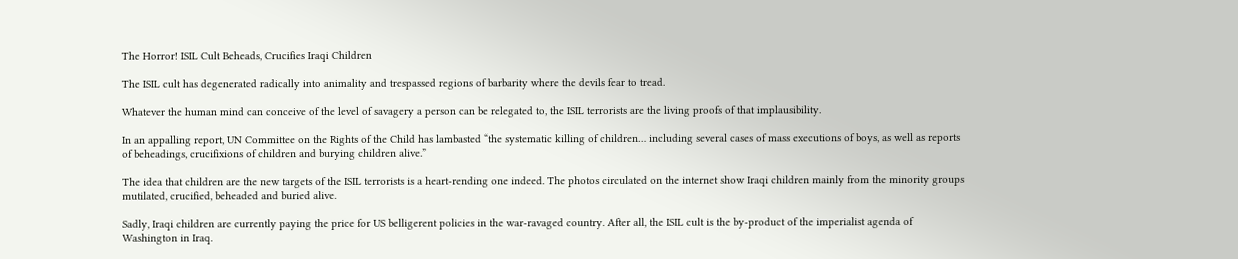The Horror! ISIL Cult Beheads, Crucifies Iraqi Children

The ISIL cult has degenerated radically into animality and trespassed regions of barbarity where the devils fear to tread.

Whatever the human mind can conceive of the level of savagery a person can be relegated to, the ISIL terrorists are the living proofs of that implausibility.

In an appalling report, UN Committee on the Rights of the Child has lambasted “the systematic killing of children… including several cases of mass executions of boys, as well as reports of beheadings, crucifixions of children and burying children alive.”

The idea that children are the new targets of the ISIL terrorists is a heart-rending one indeed. The photos circulated on the internet show Iraqi children mainly from the minority groups mutilated, crucified, beheaded and buried alive.

Sadly, Iraqi children are currently paying the price for US belligerent policies in the war-ravaged country. After all, the ISIL cult is the by-product of the imperialist agenda of Washington in Iraq.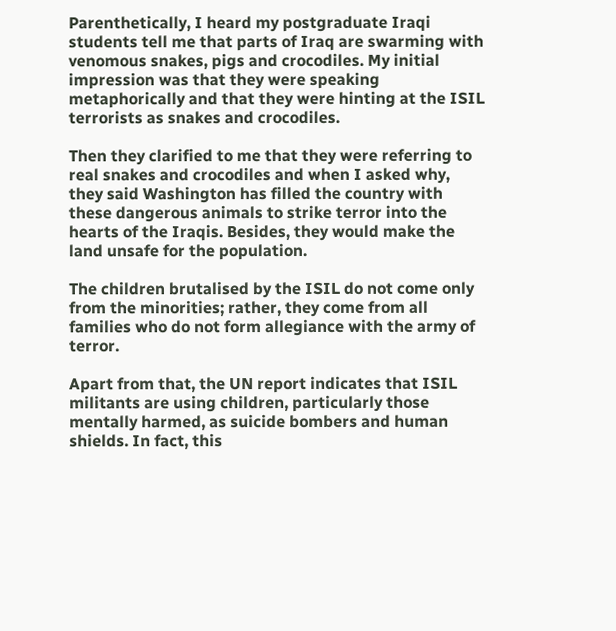Parenthetically, I heard my postgraduate Iraqi students tell me that parts of Iraq are swarming with venomous snakes, pigs and crocodiles. My initial impression was that they were speaking metaphorically and that they were hinting at the ISIL terrorists as snakes and crocodiles.

Then they clarified to me that they were referring to real snakes and crocodiles and when I asked why, they said Washington has filled the country with these dangerous animals to strike terror into the hearts of the Iraqis. Besides, they would make the land unsafe for the population.

The children brutalised by the ISIL do not come only from the minorities; rather, they come from all families who do not form allegiance with the army of terror.

Apart from that, the UN report indicates that ISIL militants are using children, particularly those mentally harmed, as suicide bombers and human shields. In fact, this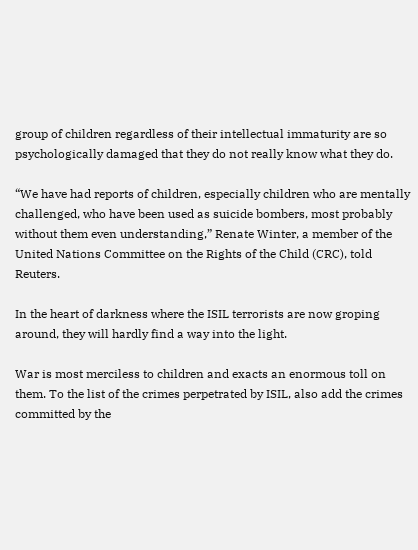group of children regardless of their intellectual immaturity are so psychologically damaged that they do not really know what they do.

“We have had reports of children, especially children who are mentally challenged, who have been used as suicide bombers, most probably without them even understanding,” Renate Winter, a member of the United Nations Committee on the Rights of the Child (CRC), told Reuters.

In the heart of darkness where the ISIL terrorists are now groping around, they will hardly find a way into the light.

War is most merciless to children and exacts an enormous toll on them. To the list of the crimes perpetrated by ISIL, also add the crimes committed by the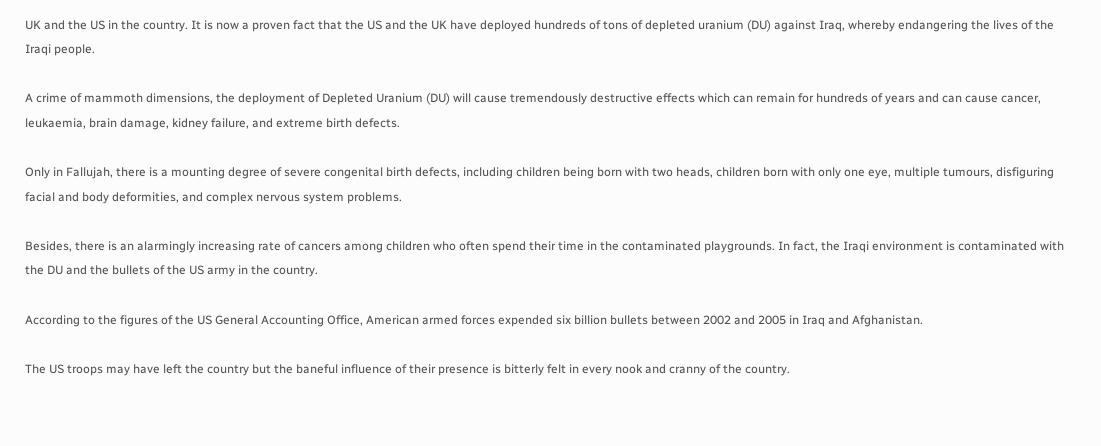UK and the US in the country. It is now a proven fact that the US and the UK have deployed hundreds of tons of depleted uranium (DU) against Iraq, whereby endangering the lives of the Iraqi people.

A crime of mammoth dimensions, the deployment of Depleted Uranium (DU) will cause tremendously destructive effects which can remain for hundreds of years and can cause cancer, leukaemia, brain damage, kidney failure, and extreme birth defects.

Only in Fallujah, there is a mounting degree of severe congenital birth defects, including children being born with two heads, children born with only one eye, multiple tumours, disfiguring facial and body deformities, and complex nervous system problems.

Besides, there is an alarmingly increasing rate of cancers among children who often spend their time in the contaminated playgrounds. In fact, the Iraqi environment is contaminated with the DU and the bullets of the US army in the country.

According to the figures of the US General Accounting Office, American armed forces expended six billion bullets between 2002 and 2005 in Iraq and Afghanistan.

The US troops may have left the country but the baneful influence of their presence is bitterly felt in every nook and cranny of the country.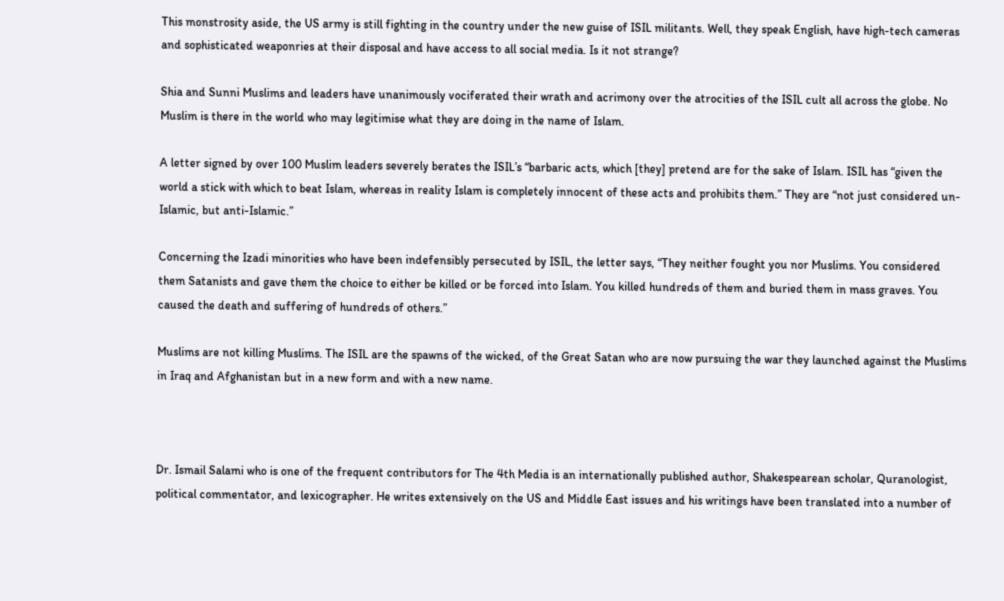This monstrosity aside, the US army is still fighting in the country under the new guise of ISIL militants. Well, they speak English, have high-tech cameras and sophisticated weaponries at their disposal and have access to all social media. Is it not strange?

Shia and Sunni Muslims and leaders have unanimously vociferated their wrath and acrimony over the atrocities of the ISIL cult all across the globe. No Muslim is there in the world who may legitimise what they are doing in the name of Islam.

A letter signed by over 100 Muslim leaders severely berates the ISIL’s “barbaric acts, which [they] pretend are for the sake of Islam. ISIL has “given the world a stick with which to beat Islam, whereas in reality Islam is completely innocent of these acts and prohibits them.” They are “not just considered un-Islamic, but anti-Islamic.”

Concerning the Izadi minorities who have been indefensibly persecuted by ISIL, the letter says, “They neither fought you nor Muslims. You considered them Satanists and gave them the choice to either be killed or be forced into Islam. You killed hundreds of them and buried them in mass graves. You caused the death and suffering of hundreds of others.”

Muslims are not killing Muslims. The ISIL are the spawns of the wicked, of the Great Satan who are now pursuing the war they launched against the Muslims in Iraq and Afghanistan but in a new form and with a new name.



Dr. Ismail Salami who is one of the frequent contributors for The 4th Media is an internationally published author, Shakespearean scholar, Quranologist, political commentator, and lexicographer. He writes extensively on the US and Middle East issues and his writings have been translated into a number of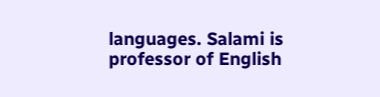languages. Salami is professor of English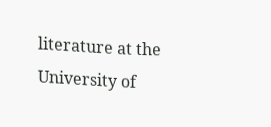literature at the University of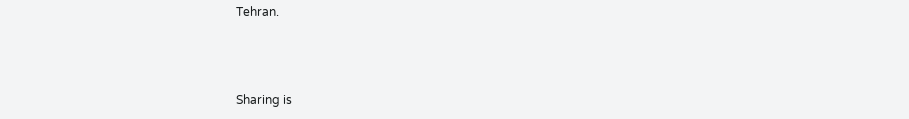Tehran.



Sharing is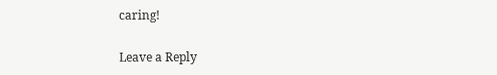caring!

Leave a Reply